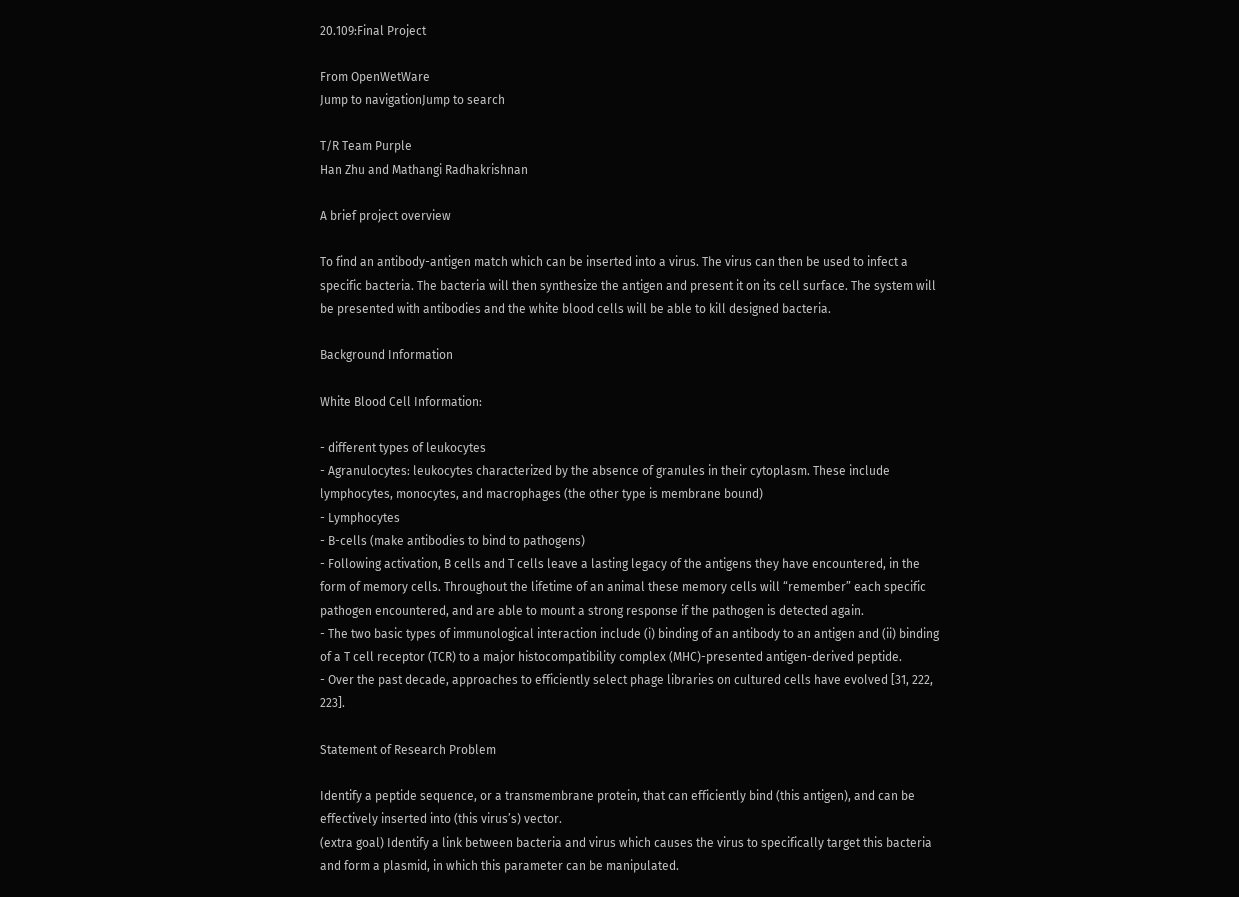20.109:Final Project

From OpenWetWare
Jump to navigationJump to search

T/R Team Purple
Han Zhu and Mathangi Radhakrishnan

A brief project overview

To find an antibody-antigen match which can be inserted into a virus. The virus can then be used to infect a specific bacteria. The bacteria will then synthesize the antigen and present it on its cell surface. The system will be presented with antibodies and the white blood cells will be able to kill designed bacteria.

Background Information

White Blood Cell Information:

- different types of leukocytes
- Agranulocytes: leukocytes characterized by the absence of granules in their cytoplasm. These include lymphocytes, monocytes, and macrophages (the other type is membrane bound)
- Lymphocytes
- B-cells (make antibodies to bind to pathogens)
- Following activation, B cells and T cells leave a lasting legacy of the antigens they have encountered, in the form of memory cells. Throughout the lifetime of an animal these memory cells will “remember” each specific pathogen encountered, and are able to mount a strong response if the pathogen is detected again.
- The two basic types of immunological interaction include (i) binding of an antibody to an antigen and (ii) binding of a T cell receptor (TCR) to a major histocompatibility complex (MHC)-presented antigen-derived peptide.
- Over the past decade, approaches to efficiently select phage libraries on cultured cells have evolved [31, 222, 223].

Statement of Research Problem

Identify a peptide sequence, or a transmembrane protein, that can efficiently bind (this antigen), and can be effectively inserted into (this virus’s) vector.
(extra goal) Identify a link between bacteria and virus which causes the virus to specifically target this bacteria and form a plasmid, in which this parameter can be manipulated.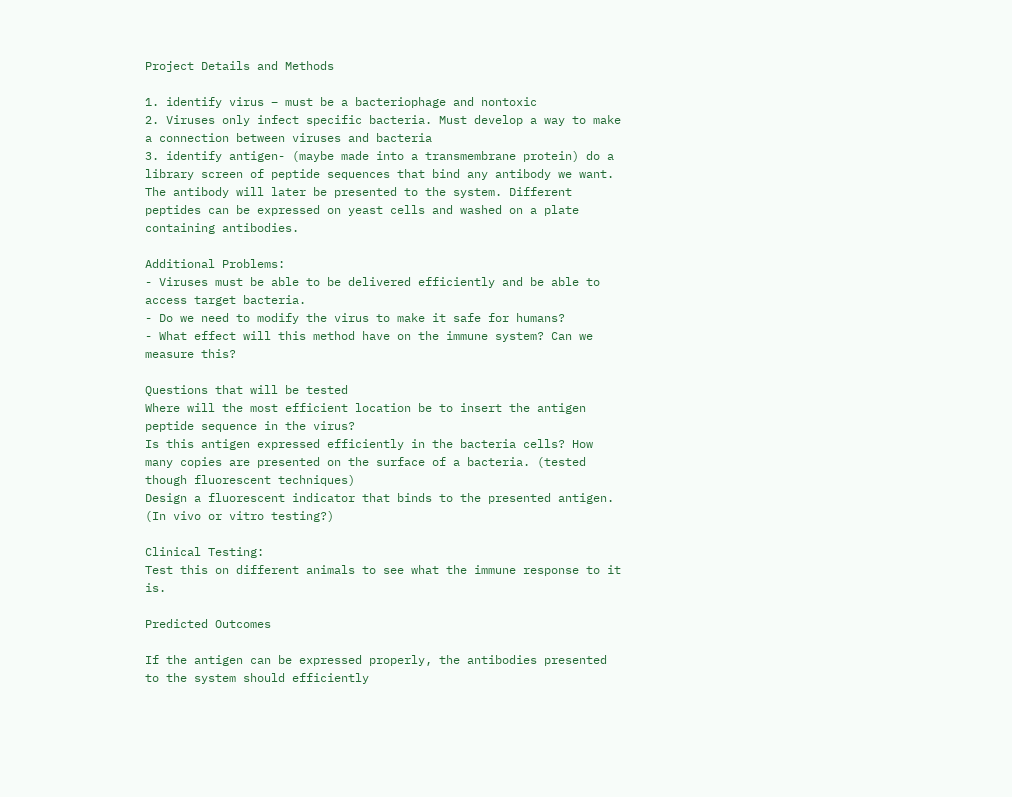Project Details and Methods

1. identify virus – must be a bacteriophage and nontoxic
2. Viruses only infect specific bacteria. Must develop a way to make a connection between viruses and bacteria
3. identify antigen- (maybe made into a transmembrane protein) do a library screen of peptide sequences that bind any antibody we want. The antibody will later be presented to the system. Different peptides can be expressed on yeast cells and washed on a plate containing antibodies.

Additional Problems:
- Viruses must be able to be delivered efficiently and be able to access target bacteria.
- Do we need to modify the virus to make it safe for humans?
- What effect will this method have on the immune system? Can we measure this?

Questions that will be tested
Where will the most efficient location be to insert the antigen peptide sequence in the virus?
Is this antigen expressed efficiently in the bacteria cells? How many copies are presented on the surface of a bacteria. (tested though fluorescent techniques)
Design a fluorescent indicator that binds to the presented antigen. (In vivo or vitro testing?)

Clinical Testing:
Test this on different animals to see what the immune response to it is.

Predicted Outcomes

If the antigen can be expressed properly, the antibodies presented to the system should efficiently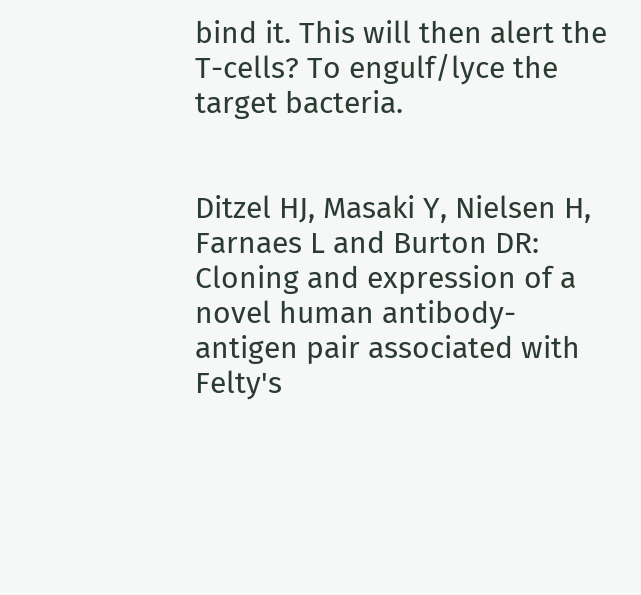bind it. This will then alert the T-cells? To engulf/lyce the target bacteria.


Ditzel HJ, Masaki Y, Nielsen H, Farnaes L and Burton DR: Cloning and expression of a novel human antibody-antigen pair associated with Felty's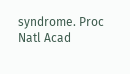syndrome. Proc Natl Acad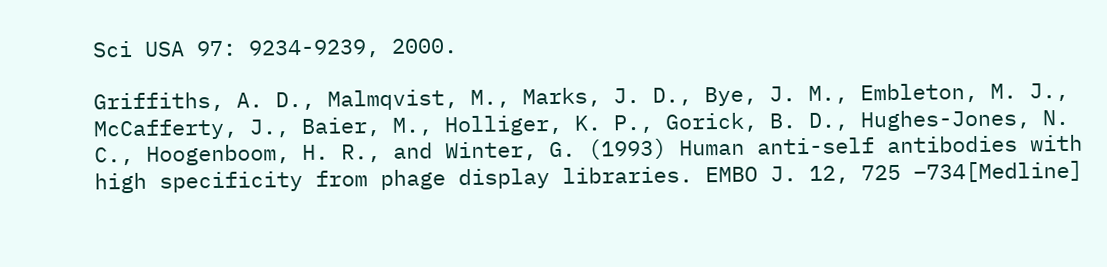Sci USA 97: 9234-9239, 2000.

Griffiths, A. D., Malmqvist, M., Marks, J. D., Bye, J. M., Embleton, M. J., McCafferty, J., Baier, M., Holliger, K. P., Gorick, B. D., Hughes-Jones, N. C., Hoogenboom, H. R., and Winter, G. (1993) Human anti-self antibodies with high specificity from phage display libraries. EMBO J. 12, 725 –734[Medline]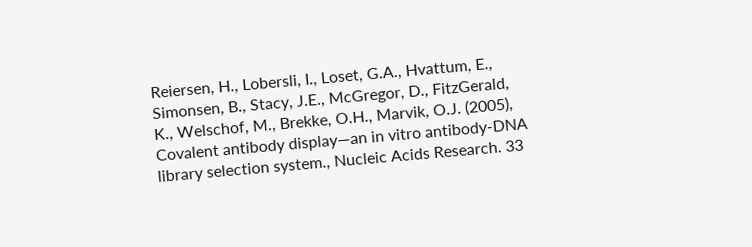Reiersen, H., Lobersli, I., Loset, G.A., Hvattum, E., Simonsen, B., Stacy, J.E., McGregor, D., FitzGerald, K., Welschof, M., Brekke, O.H., Marvik, O.J. (2005), Covalent antibody display—an in vitro antibody-DNA library selection system., Nucleic Acids Research. 33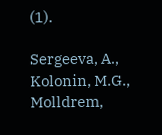(1).

Sergeeva, A., Kolonin, M.G., Molldrem,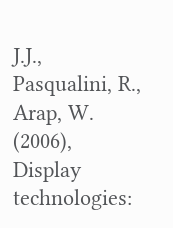J.J., Pasqualini, R., Arap, W. (2006), Display technologies: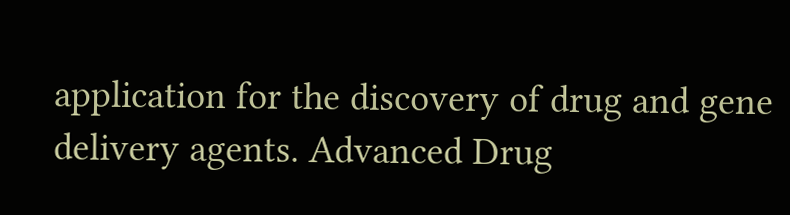application for the discovery of drug and gene delivery agents. Advanced Drug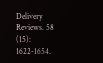Delivery Reviews. 58 (15): 1622-1654.